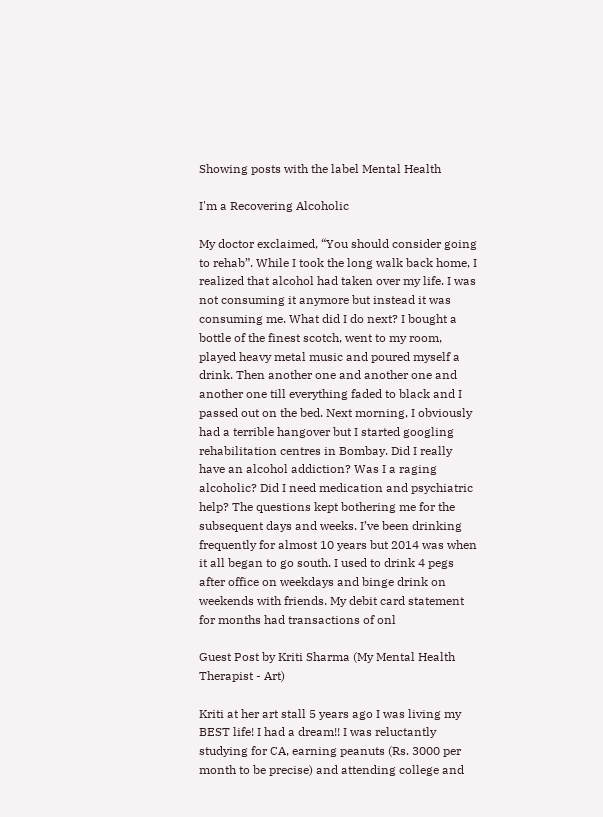Showing posts with the label Mental Health

I'm a Recovering Alcoholic

My doctor exclaimed, “You should consider going to rehab”. While I took the long walk back home, I realized that alcohol had taken over my life. I was not consuming it anymore but instead it was consuming me. What did I do next? I bought a bottle of the finest scotch, went to my room, played heavy metal music and poured myself a drink. Then another one and another one and another one till everything faded to black and I passed out on the bed. Next morning, I obviously had a terrible hangover but I started googling rehabilitation centres in Bombay. Did I really have an alcohol addiction? Was I a raging alcoholic? Did I need medication and psychiatric help? The questions kept bothering me for the subsequent days and weeks. I’ve been drinking frequently for almost 10 years but 2014 was when it all began to go south. I used to drink 4 pegs after office on weekdays and binge drink on weekends with friends. My debit card statement for months had transactions of onl

Guest Post by Kriti Sharma (My Mental Health Therapist - Art)

Kriti at her art stall 5 years ago I was living my BEST life! I had a dream!! I was reluctantly studying for CA, earning peanuts (Rs. 3000 per month to be precise) and attending college and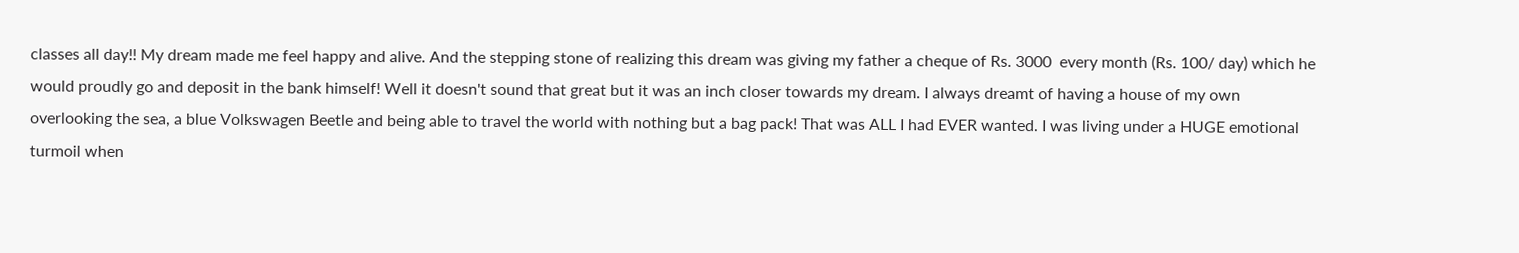classes all day!! My dream made me feel happy and alive. And the stepping stone of realizing this dream was giving my father a cheque of Rs. 3000  every month (Rs. 100/ day) which he would proudly go and deposit in the bank himself! Well it doesn't sound that great but it was an inch closer towards my dream. I always dreamt of having a house of my own overlooking the sea, a blue Volkswagen Beetle and being able to travel the world with nothing but a bag pack! That was ALL I had EVER wanted. I was living under a HUGE emotional turmoil when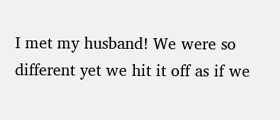I met my husband! We were so different yet we hit it off as if we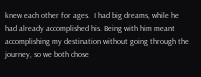knew each other for ages.  I had big dreams, while he had already accomplished his. Being with him meant accomplishing my destination without going through the journey, so we both chose